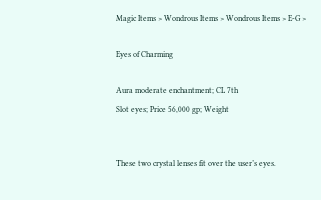Magic Items > Wondrous Items > Wondrous Items > E-G >

Eyes of Charming

Aura moderate enchantment; CL 7th
Slot eyes; Price 56,000 gp; Weight


These two crystal lenses fit over the user’s eyes.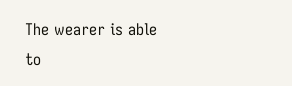The wearer is able to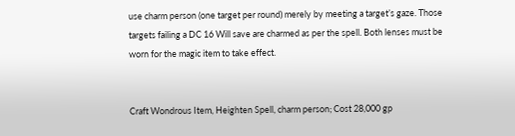use charm person (one target per round) merely by meeting a target’s gaze. Those targets failing a DC 16 Will save are charmed as per the spell. Both lenses must be worn for the magic item to take effect.


Craft Wondrous Item, Heighten Spell, charm person; Cost 28,000 gp